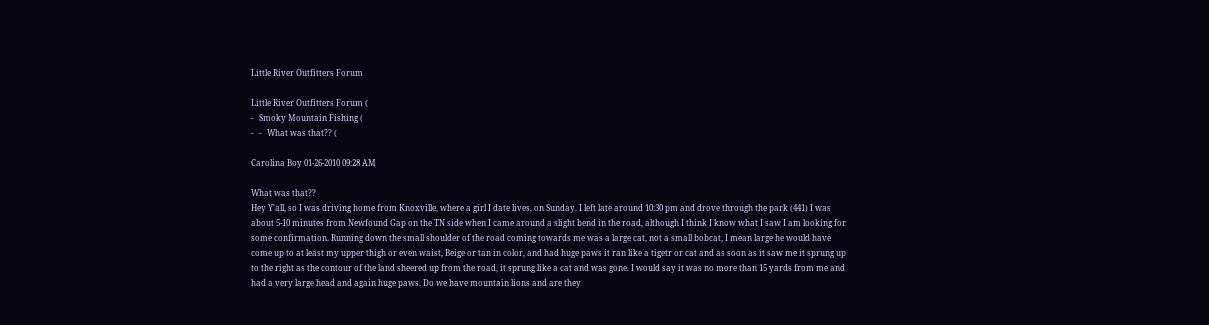Little River Outfitters Forum

Little River Outfitters Forum (
-   Smoky Mountain Fishing (
-   -   What was that?? (

Carolina Boy 01-26-2010 09:28 AM

What was that??
Hey Y'all, so I was driving home from Knoxville, where a girl I date lives, on Sunday. I left late around 10:30 pm and drove through the park (441) I was about 5-10 minutes from Newfound Gap on the TN side when I came around a slight bend in the road, although I think I know what I saw I am looking for some confirmation. Running down the small shoulder of the road coming towards me was a large cat, not a small bobcat, I mean large he would have come up to at least my upper thigh or even waist, Beige or tan in color, and had huge paws it ran like a tigetr or cat and as soon as it saw me it sprung up to the right as the contour of the land sheered up from the road, it sprung like a cat and was gone. I would say it was no more than 15 yards from me and had a very large head and again huge paws. Do we have mountain lions and are they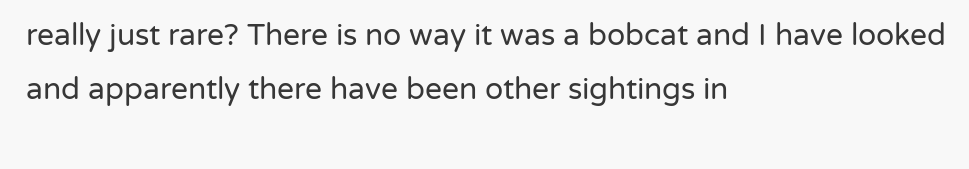really just rare? There is no way it was a bobcat and I have looked and apparently there have been other sightings in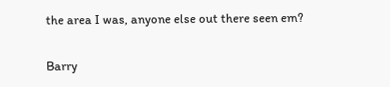the area I was, anyone else out there seen em?

Barry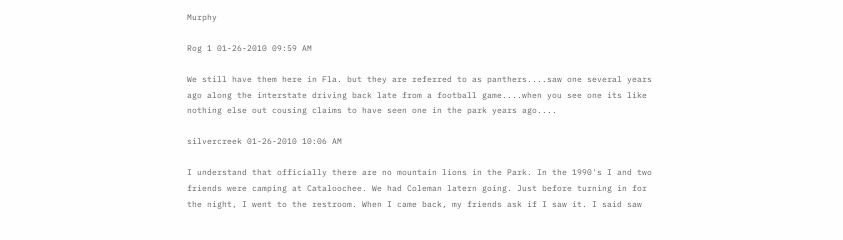Murphy

Rog 1 01-26-2010 09:59 AM

We still have them here in Fla. but they are referred to as panthers....saw one several years ago along the interstate driving back late from a football game....when you see one its like nothing else out cousing claims to have seen one in the park years ago....

silvercreek 01-26-2010 10:06 AM

I understand that officially there are no mountain lions in the Park. In the 1990's I and two friends were camping at Cataloochee. We had Coleman latern going. Just before turning in for the night, I went to the restroom. When I came back, my friends ask if I saw it. I said saw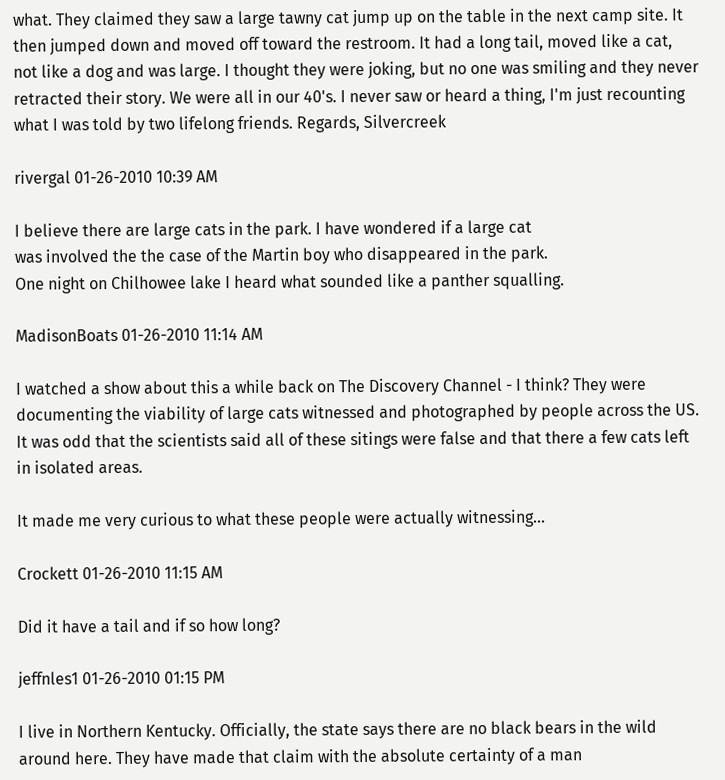what. They claimed they saw a large tawny cat jump up on the table in the next camp site. It then jumped down and moved off toward the restroom. It had a long tail, moved like a cat, not like a dog and was large. I thought they were joking, but no one was smiling and they never retracted their story. We were all in our 40's. I never saw or heard a thing, I'm just recounting what I was told by two lifelong friends. Regards, Silvercreek

rivergal 01-26-2010 10:39 AM

I believe there are large cats in the park. I have wondered if a large cat
was involved the the case of the Martin boy who disappeared in the park.
One night on Chilhowee lake I heard what sounded like a panther squalling.

MadisonBoats 01-26-2010 11:14 AM

I watched a show about this a while back on The Discovery Channel - I think? They were documenting the viability of large cats witnessed and photographed by people across the US. It was odd that the scientists said all of these sitings were false and that there a few cats left in isolated areas.

It made me very curious to what these people were actually witnessing...

Crockett 01-26-2010 11:15 AM

Did it have a tail and if so how long?

jeffnles1 01-26-2010 01:15 PM

I live in Northern Kentucky. Officially, the state says there are no black bears in the wild around here. They have made that claim with the absolute certainty of a man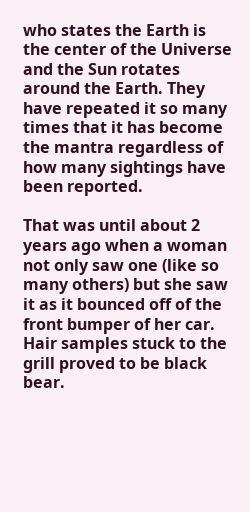who states the Earth is the center of the Universe and the Sun rotates around the Earth. They have repeated it so many times that it has become the mantra regardless of how many sightings have been reported.

That was until about 2 years ago when a woman not only saw one (like so many others) but she saw it as it bounced off of the front bumper of her car. Hair samples stuck to the grill proved to be black bear.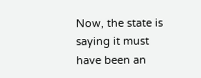Now, the state is saying it must have been an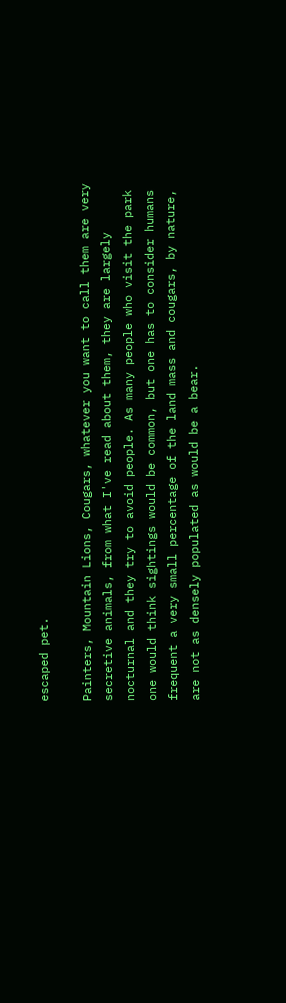escaped pet.

Painters, Mountain Lions, Cougars, whatever you want to call them are very secretive animals, from what I've read about them, they are largely nocturnal and they try to avoid people. As many people who visit the park one would think sightings would be common, but one has to consider humans frequent a very small percentage of the land mass and cougars, by nature, are not as densely populated as would be a bear.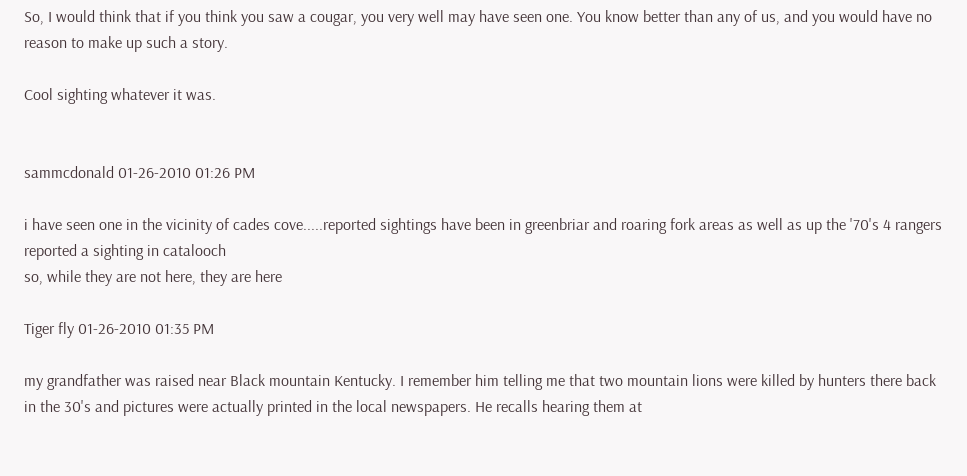So, I would think that if you think you saw a cougar, you very well may have seen one. You know better than any of us, and you would have no reason to make up such a story.

Cool sighting whatever it was.


sammcdonald 01-26-2010 01:26 PM

i have seen one in the vicinity of cades cove.....reported sightings have been in greenbriar and roaring fork areas as well as up the '70's 4 rangers reported a sighting in catalooch
so, while they are not here, they are here

Tiger fly 01-26-2010 01:35 PM

my grandfather was raised near Black mountain Kentucky. I remember him telling me that two mountain lions were killed by hunters there back in the 30's and pictures were actually printed in the local newspapers. He recalls hearing them at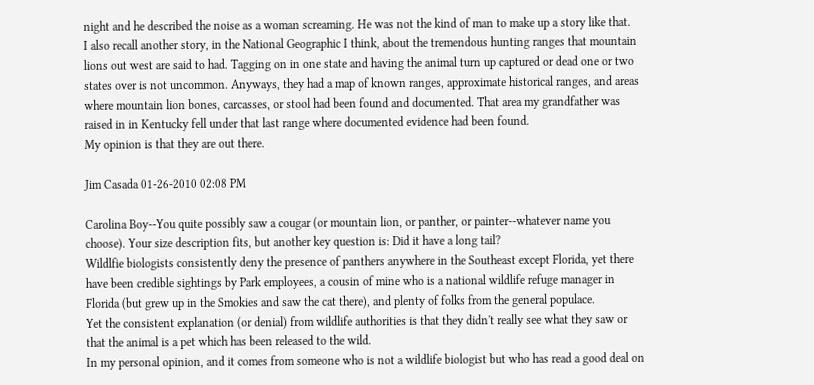night and he described the noise as a woman screaming. He was not the kind of man to make up a story like that.
I also recall another story, in the National Geographic I think, about the tremendous hunting ranges that mountain lions out west are said to had. Tagging on in one state and having the animal turn up captured or dead one or two states over is not uncommon. Anyways, they had a map of known ranges, approximate historical ranges, and areas where mountain lion bones, carcasses, or stool had been found and documented. That area my grandfather was raised in in Kentucky fell under that last range where documented evidence had been found.
My opinion is that they are out there.

Jim Casada 01-26-2010 02:08 PM

Carolina Boy--You quite possibly saw a cougar (or mountain lion, or panther, or painter--whatever name you choose). Your size description fits, but another key question is: Did it have a long tail?
Wildlfie biologists consistently deny the presence of panthers anywhere in the Southeast except Florida, yet there have been credible sightings by Park employees, a cousin of mine who is a national wildlife refuge manager in Florida (but grew up in the Smokies and saw the cat there), and plenty of folks from the general populace.
Yet the consistent explanation (or denial) from wildlife authorities is that they didn't really see what they saw or that the animal is a pet which has been released to the wild.
In my personal opinion, and it comes from someone who is not a wildlife biologist but who has read a good deal on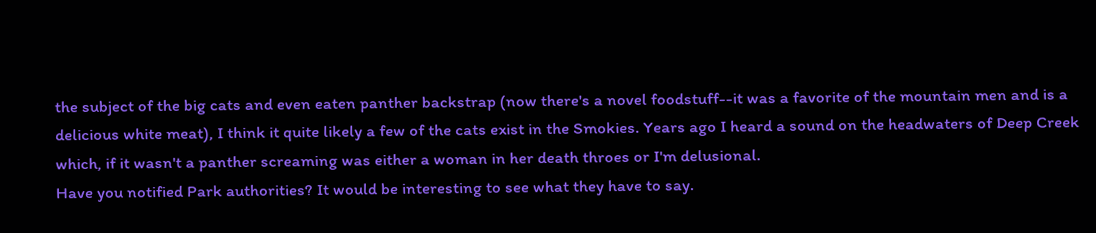the subject of the big cats and even eaten panther backstrap (now there's a novel foodstuff--it was a favorite of the mountain men and is a delicious white meat), I think it quite likely a few of the cats exist in the Smokies. Years ago I heard a sound on the headwaters of Deep Creek which, if it wasn't a panther screaming was either a woman in her death throes or I'm delusional.
Have you notified Park authorities? It would be interesting to see what they have to say.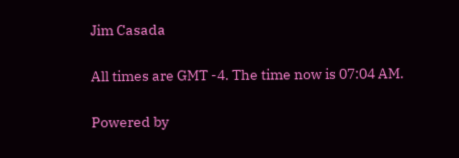Jim Casada

All times are GMT -4. The time now is 07:04 AM.

Powered by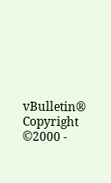vBulletin®
Copyright ©2000 -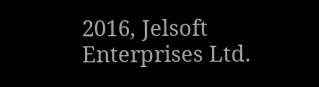2016, Jelsoft Enterprises Ltd.